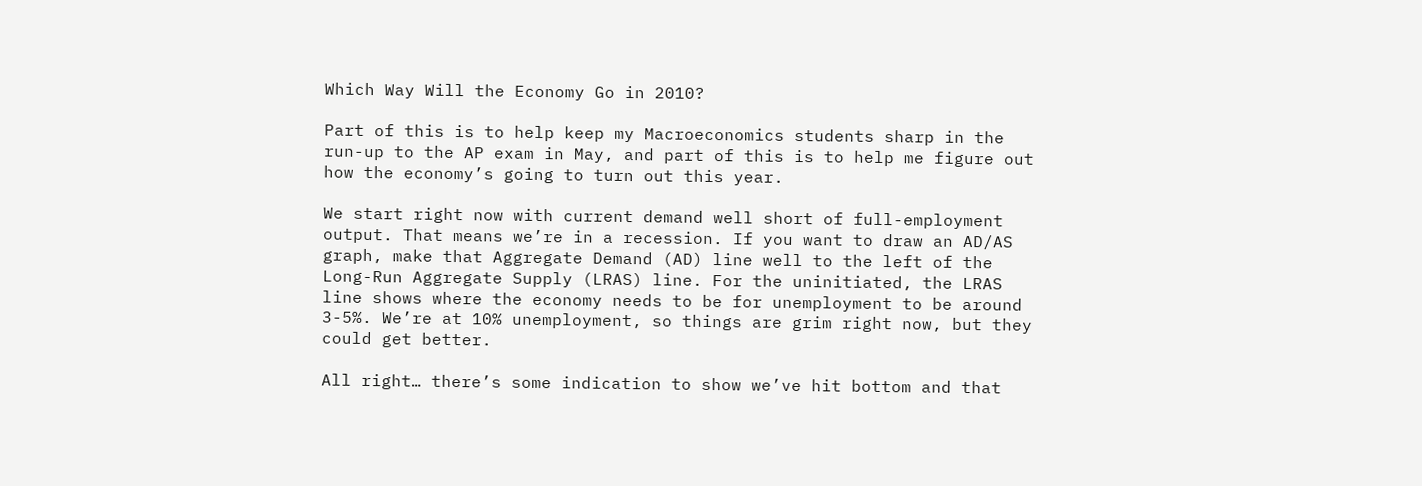Which Way Will the Economy Go in 2010?

Part of this is to help keep my Macroeconomics students sharp in the run-up to the AP exam in May, and part of this is to help me figure out how the economy’s going to turn out this year.

We start right now with current demand well short of full-employment output. That means we’re in a recession. If you want to draw an AD/AS graph, make that Aggregate Demand (AD) line well to the left of the Long-Run Aggregate Supply (LRAS) line. For the uninitiated, the LRAS line shows where the economy needs to be for unemployment to be around 3-5%. We’re at 10% unemployment, so things are grim right now, but they could get better.

All right… there’s some indication to show we’ve hit bottom and that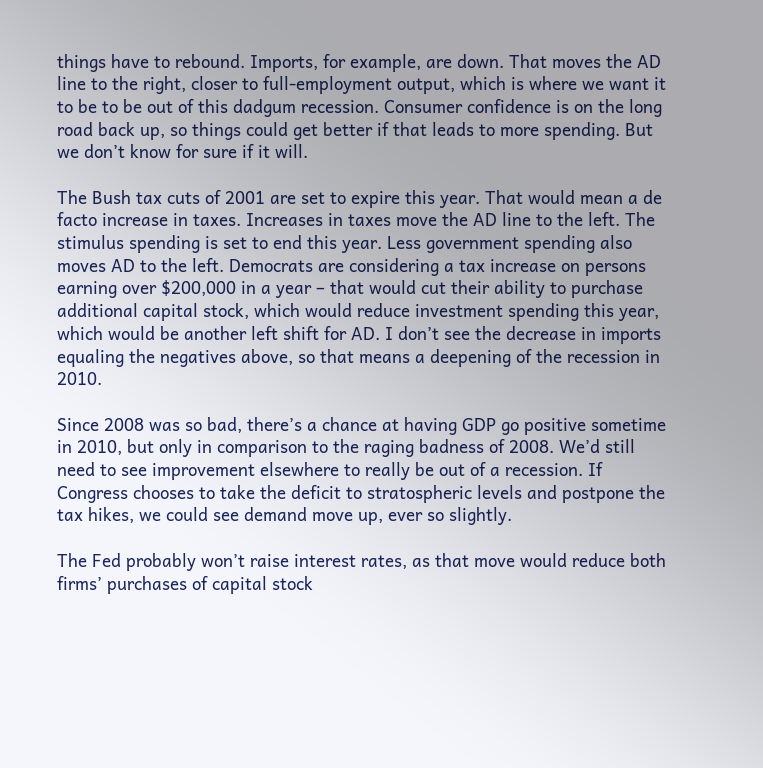things have to rebound. Imports, for example, are down. That moves the AD line to the right, closer to full-employment output, which is where we want it to be to be out of this dadgum recession. Consumer confidence is on the long road back up, so things could get better if that leads to more spending. But we don’t know for sure if it will.

The Bush tax cuts of 2001 are set to expire this year. That would mean a de facto increase in taxes. Increases in taxes move the AD line to the left. The stimulus spending is set to end this year. Less government spending also moves AD to the left. Democrats are considering a tax increase on persons earning over $200,000 in a year – that would cut their ability to purchase additional capital stock, which would reduce investment spending this year, which would be another left shift for AD. I don’t see the decrease in imports equaling the negatives above, so that means a deepening of the recession in 2010.

Since 2008 was so bad, there’s a chance at having GDP go positive sometime in 2010, but only in comparison to the raging badness of 2008. We’d still need to see improvement elsewhere to really be out of a recession. If Congress chooses to take the deficit to stratospheric levels and postpone the tax hikes, we could see demand move up, ever so slightly.

The Fed probably won’t raise interest rates, as that move would reduce both firms’ purchases of capital stock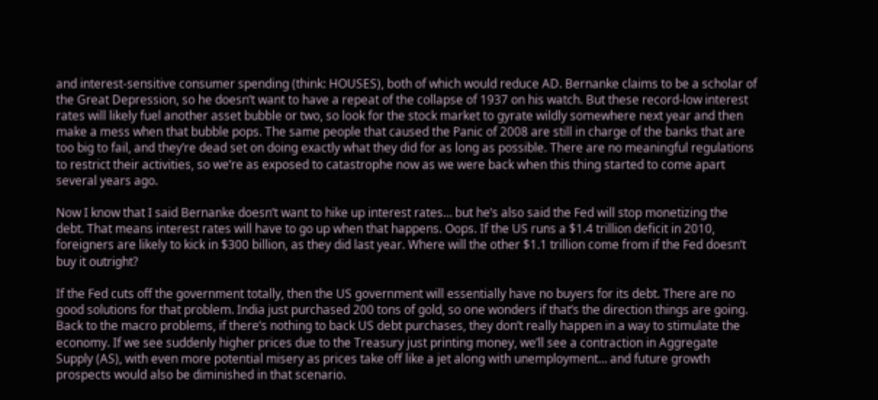and interest-sensitive consumer spending (think: HOUSES), both of which would reduce AD. Bernanke claims to be a scholar of the Great Depression, so he doesn’t want to have a repeat of the collapse of 1937 on his watch. But these record-low interest rates will likely fuel another asset bubble or two, so look for the stock market to gyrate wildly somewhere next year and then make a mess when that bubble pops. The same people that caused the Panic of 2008 are still in charge of the banks that are too big to fail, and they’re dead set on doing exactly what they did for as long as possible. There are no meaningful regulations to restrict their activities, so we’re as exposed to catastrophe now as we were back when this thing started to come apart several years ago.

Now I know that I said Bernanke doesn’t want to hike up interest rates… but he’s also said the Fed will stop monetizing the debt. That means interest rates will have to go up when that happens. Oops. If the US runs a $1.4 trillion deficit in 2010, foreigners are likely to kick in $300 billion, as they did last year. Where will the other $1.1 trillion come from if the Fed doesn’t buy it outright?

If the Fed cuts off the government totally, then the US government will essentially have no buyers for its debt. There are no good solutions for that problem. India just purchased 200 tons of gold, so one wonders if that’s the direction things are going. Back to the macro problems, if there’s nothing to back US debt purchases, they don’t really happen in a way to stimulate the economy. If we see suddenly higher prices due to the Treasury just printing money, we’ll see a contraction in Aggregate Supply (AS), with even more potential misery as prices take off like a jet along with unemployment… and future growth prospects would also be diminished in that scenario.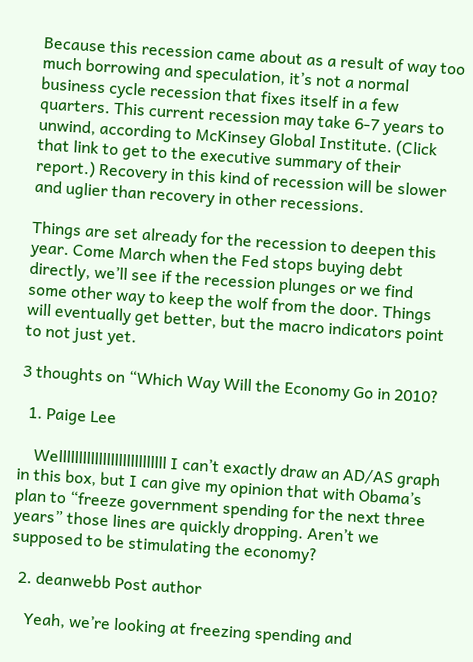Because this recession came about as a result of way too much borrowing and speculation, it’s not a normal business cycle recession that fixes itself in a few quarters. This current recession may take 6-7 years to unwind, according to McKinsey Global Institute. (Click that link to get to the executive summary of their report.) Recovery in this kind of recession will be slower and uglier than recovery in other recessions.

Things are set already for the recession to deepen this year. Come March when the Fed stops buying debt directly, we’ll see if the recession plunges or we find some other way to keep the wolf from the door. Things will eventually get better, but the macro indicators point to not just yet.

3 thoughts on “Which Way Will the Economy Go in 2010?

  1. Paige Lee

    Welllllllllllllllllllllllllll I can’t exactly draw an AD/AS graph in this box, but I can give my opinion that with Obama’s plan to “freeze government spending for the next three years” those lines are quickly dropping. Aren’t we supposed to be stimulating the economy?

  2. deanwebb Post author

    Yeah, we’re looking at freezing spending and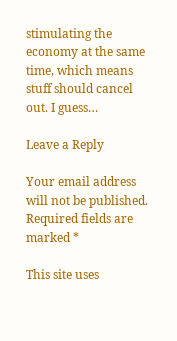stimulating the economy at the same time, which means stuff should cancel out. I guess…

Leave a Reply

Your email address will not be published. Required fields are marked *

This site uses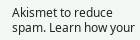Akismet to reduce spam. Learn how your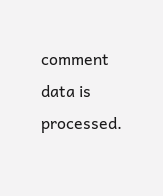comment data is processed.